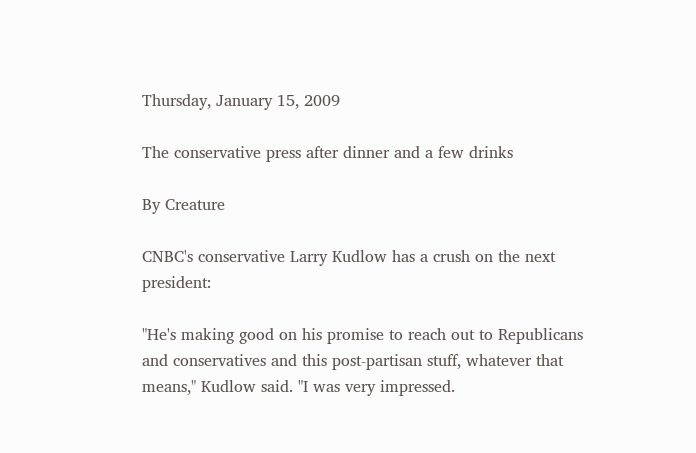Thursday, January 15, 2009

The conservative press after dinner and a few drinks

By Creature

CNBC's conservative Larry Kudlow has a crush on the next president:

"He's making good on his promise to reach out to Republicans and conservatives and this post-partisan stuff, whatever that means," Kudlow said. "I was very impressed.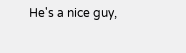He's a nice guy,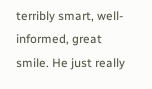terribly smart, well-informed, great smile. He just really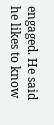engaged. He said he likes to know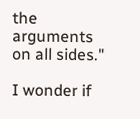the arguments on all sides."

I wonder if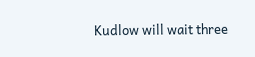Kudlow will wait three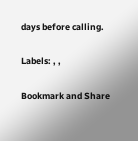days before calling.

Labels: , ,

Bookmark and Share